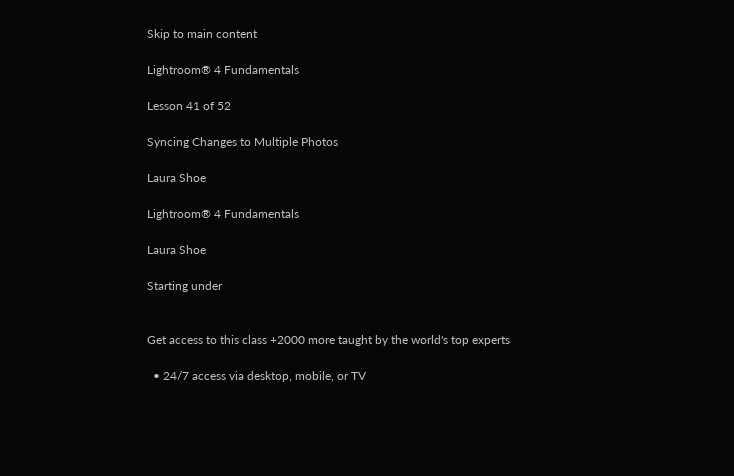Skip to main content

Lightroom® 4 Fundamentals

Lesson 41 of 52

Syncing Changes to Multiple Photos

Laura Shoe

Lightroom® 4 Fundamentals

Laura Shoe

Starting under


Get access to this class +2000 more taught by the world's top experts

  • 24/7 access via desktop, mobile, or TV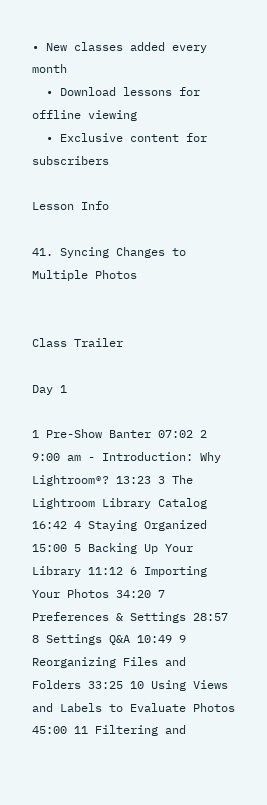• New classes added every month
  • Download lessons for offline viewing
  • Exclusive content for subscribers

Lesson Info

41. Syncing Changes to Multiple Photos


Class Trailer

Day 1

1 Pre-Show Banter 07:02 2 9:00 am - Introduction: Why Lightroom®? 13:23 3 The Lightroom Library Catalog 16:42 4 Staying Organized 15:00 5 Backing Up Your Library 11:12 6 Importing Your Photos 34:20 7 Preferences & Settings 28:57
8 Settings Q&A 10:49 9 Reorganizing Files and Folders 33:25 10 Using Views and Labels to Evaluate Photos 45:00 11 Filtering and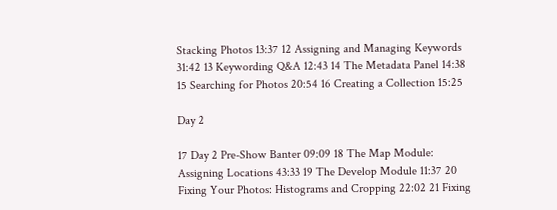Stacking Photos 13:37 12 Assigning and Managing Keywords 31:42 13 Keywording Q&A 12:43 14 The Metadata Panel 14:38 15 Searching for Photos 20:54 16 Creating a Collection 15:25

Day 2

17 Day 2 Pre-Show Banter 09:09 18 The Map Module: Assigning Locations 43:33 19 The Develop Module 11:37 20 Fixing Your Photos: Histograms and Cropping 22:02 21 Fixing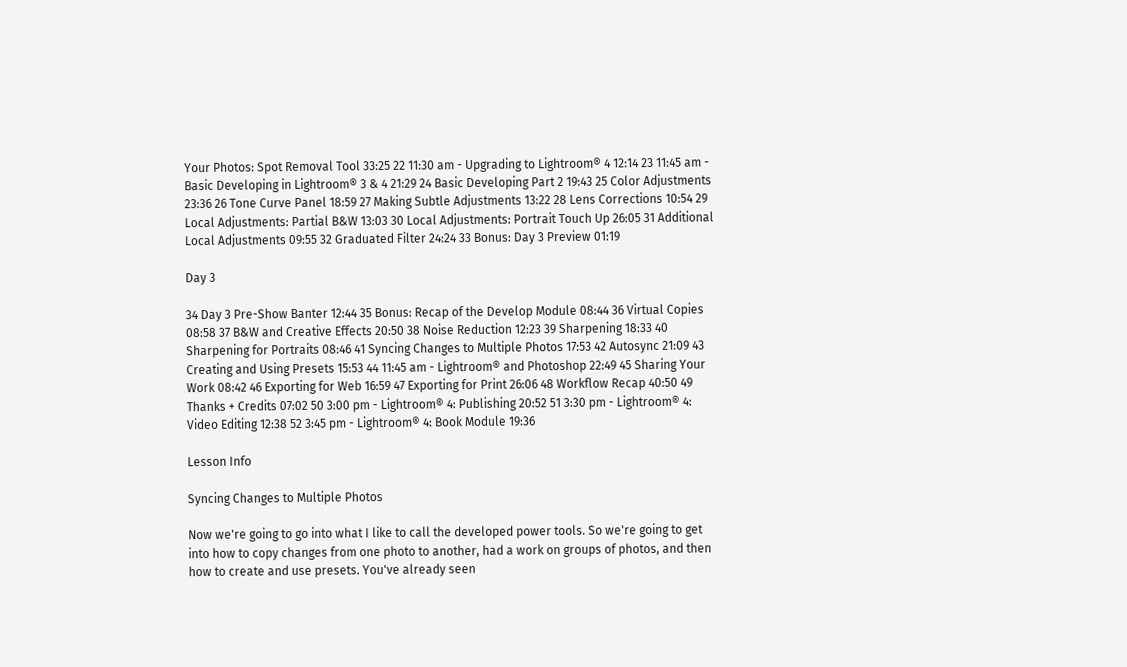Your Photos: Spot Removal Tool 33:25 22 11:30 am - Upgrading to Lightroom® 4 12:14 23 11:45 am - Basic Developing in Lightroom® 3 & 4 21:29 24 Basic Developing Part 2 19:43 25 Color Adjustments 23:36 26 Tone Curve Panel 18:59 27 Making Subtle Adjustments 13:22 28 Lens Corrections 10:54 29 Local Adjustments: Partial B&W 13:03 30 Local Adjustments: Portrait Touch Up 26:05 31 Additional Local Adjustments 09:55 32 Graduated Filter 24:24 33 Bonus: Day 3 Preview 01:19

Day 3

34 Day 3 Pre-Show Banter 12:44 35 Bonus: Recap of the Develop Module 08:44 36 Virtual Copies 08:58 37 B&W and Creative Effects 20:50 38 Noise Reduction 12:23 39 Sharpening 18:33 40 Sharpening for Portraits 08:46 41 Syncing Changes to Multiple Photos 17:53 42 Autosync 21:09 43 Creating and Using Presets 15:53 44 11:45 am - Lightroom® and Photoshop 22:49 45 Sharing Your Work 08:42 46 Exporting for Web 16:59 47 Exporting for Print 26:06 48 Workflow Recap 40:50 49 Thanks + Credits 07:02 50 3:00 pm - Lightroom® 4: Publishing 20:52 51 3:30 pm - Lightroom® 4: Video Editing 12:38 52 3:45 pm - Lightroom® 4: Book Module 19:36

Lesson Info

Syncing Changes to Multiple Photos

Now we're going to go into what I like to call the developed power tools. So we're going to get into how to copy changes from one photo to another, had a work on groups of photos, and then how to create and use presets. You've already seen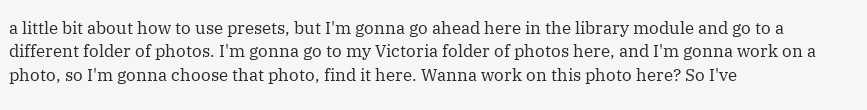a little bit about how to use presets, but I'm gonna go ahead here in the library module and go to a different folder of photos. I'm gonna go to my Victoria folder of photos here, and I'm gonna work on a photo, so I'm gonna choose that photo, find it here. Wanna work on this photo here? So I've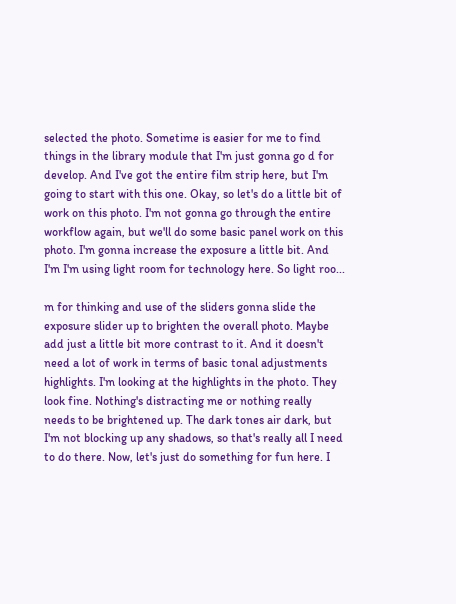selected the photo. Sometime is easier for me to find things in the library module that I'm just gonna go d for develop. And I've got the entire film strip here, but I'm going to start with this one. Okay, so let's do a little bit of work on this photo. I'm not gonna go through the entire workflow again, but we'll do some basic panel work on this photo. I'm gonna increase the exposure a little bit. And I'm I'm using light room for technology here. So light roo...

m for thinking and use of the sliders gonna slide the exposure slider up to brighten the overall photo. Maybe add just a little bit more contrast to it. And it doesn't need a lot of work in terms of basic tonal adjustments highlights. I'm looking at the highlights in the photo. They look fine. Nothing's distracting me or nothing really needs to be brightened up. The dark tones air dark, but I'm not blocking up any shadows, so that's really all I need to do there. Now, let's just do something for fun here. I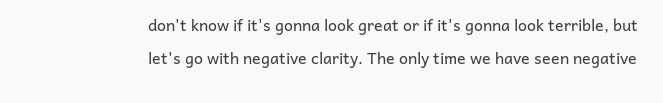don't know if it's gonna look great or if it's gonna look terrible, but let's go with negative clarity. The only time we have seen negative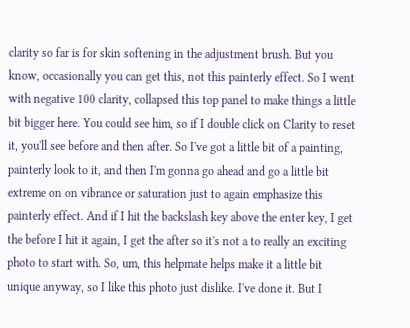clarity so far is for skin softening in the adjustment brush. But you know, occasionally you can get this, not this painterly effect. So I went with negative 100 clarity, collapsed this top panel to make things a little bit bigger here. You could see him, so if I double click on Clarity to reset it, you'll see before and then after. So I've got a little bit of a painting, painterly look to it, and then I'm gonna go ahead and go a little bit extreme on on vibrance or saturation just to again emphasize this painterly effect. And if I hit the backslash key above the enter key, I get the before I hit it again, I get the after so it's not a to really an exciting photo to start with. So, um, this helpmate helps make it a little bit unique anyway, so I like this photo just dislike. I've done it. But I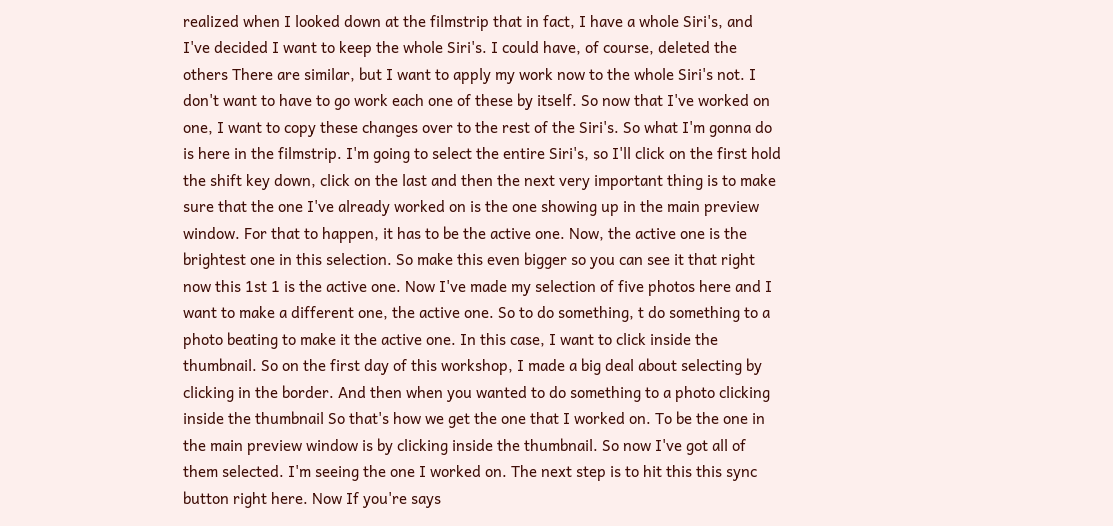realized when I looked down at the filmstrip that in fact, I have a whole Siri's, and I've decided I want to keep the whole Siri's. I could have, of course, deleted the others There are similar, but I want to apply my work now to the whole Siri's not. I don't want to have to go work each one of these by itself. So now that I've worked on one, I want to copy these changes over to the rest of the Siri's. So what I'm gonna do is here in the filmstrip. I'm going to select the entire Siri's, so I'll click on the first hold the shift key down, click on the last and then the next very important thing is to make sure that the one I've already worked on is the one showing up in the main preview window. For that to happen, it has to be the active one. Now, the active one is the brightest one in this selection. So make this even bigger so you can see it that right now this 1st 1 is the active one. Now I've made my selection of five photos here and I want to make a different one, the active one. So to do something, t do something to a photo beating to make it the active one. In this case, I want to click inside the thumbnail. So on the first day of this workshop, I made a big deal about selecting by clicking in the border. And then when you wanted to do something to a photo clicking inside the thumbnail So that's how we get the one that I worked on. To be the one in the main preview window is by clicking inside the thumbnail. So now I've got all of them selected. I'm seeing the one I worked on. The next step is to hit this this sync button right here. Now If you're says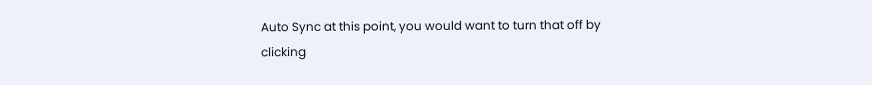Auto Sync at this point, you would want to turn that off by clicking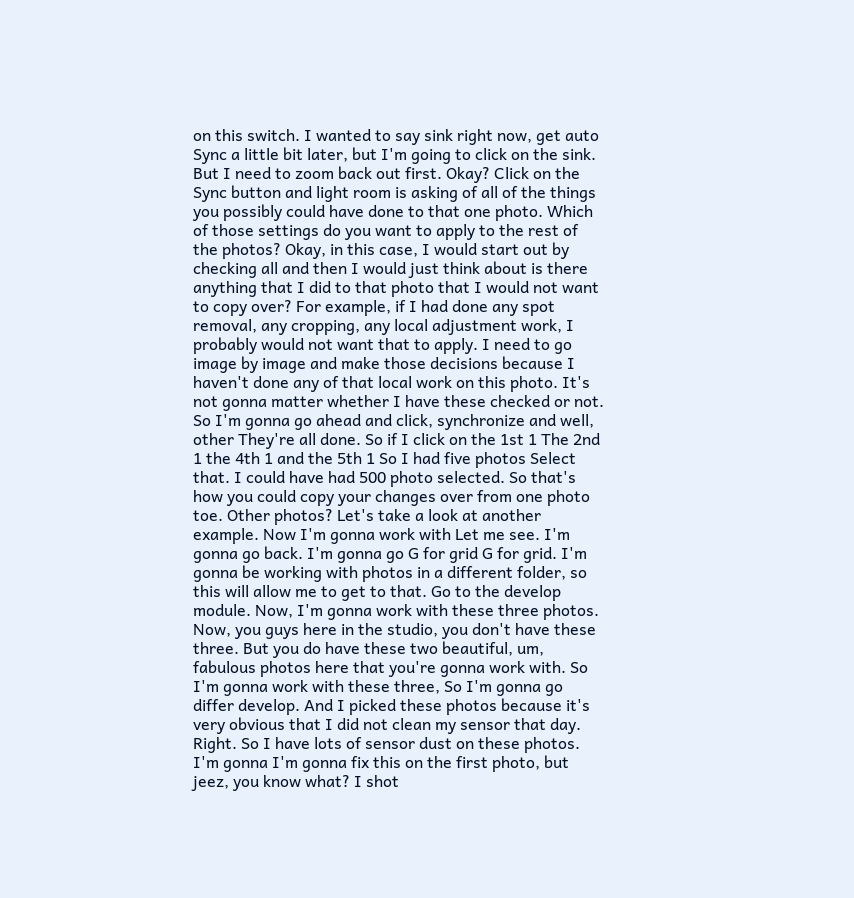on this switch. I wanted to say sink right now, get auto Sync a little bit later, but I'm going to click on the sink. But I need to zoom back out first. Okay? Click on the Sync button and light room is asking of all of the things you possibly could have done to that one photo. Which of those settings do you want to apply to the rest of the photos? Okay, in this case, I would start out by checking all and then I would just think about is there anything that I did to that photo that I would not want to copy over? For example, if I had done any spot removal, any cropping, any local adjustment work, I probably would not want that to apply. I need to go image by image and make those decisions because I haven't done any of that local work on this photo. It's not gonna matter whether I have these checked or not. So I'm gonna go ahead and click, synchronize and well, other They're all done. So if I click on the 1st 1 The 2nd 1 the 4th 1 and the 5th 1 So I had five photos Select that. I could have had 500 photo selected. So that's how you could copy your changes over from one photo toe. Other photos? Let's take a look at another example. Now I'm gonna work with Let me see. I'm gonna go back. I'm gonna go G for grid G for grid. I'm gonna be working with photos in a different folder, so this will allow me to get to that. Go to the develop module. Now, I'm gonna work with these three photos. Now, you guys here in the studio, you don't have these three. But you do have these two beautiful, um, fabulous photos here that you're gonna work with. So I'm gonna work with these three, So I'm gonna go differ develop. And I picked these photos because it's very obvious that I did not clean my sensor that day. Right. So I have lots of sensor dust on these photos. I'm gonna I'm gonna fix this on the first photo, but jeez, you know what? I shot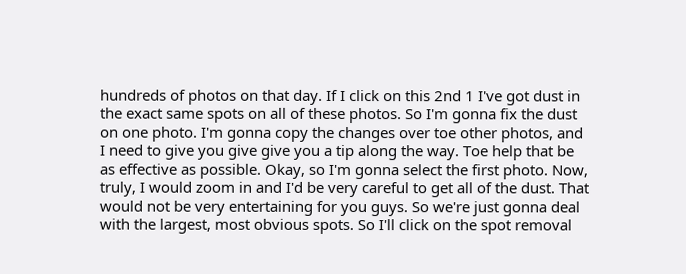hundreds of photos on that day. If I click on this 2nd 1 I've got dust in the exact same spots on all of these photos. So I'm gonna fix the dust on one photo. I'm gonna copy the changes over toe other photos, and I need to give you give give you a tip along the way. Toe help that be as effective as possible. Okay, so I'm gonna select the first photo. Now, truly, I would zoom in and I'd be very careful to get all of the dust. That would not be very entertaining for you guys. So we're just gonna deal with the largest, most obvious spots. So I'll click on the spot removal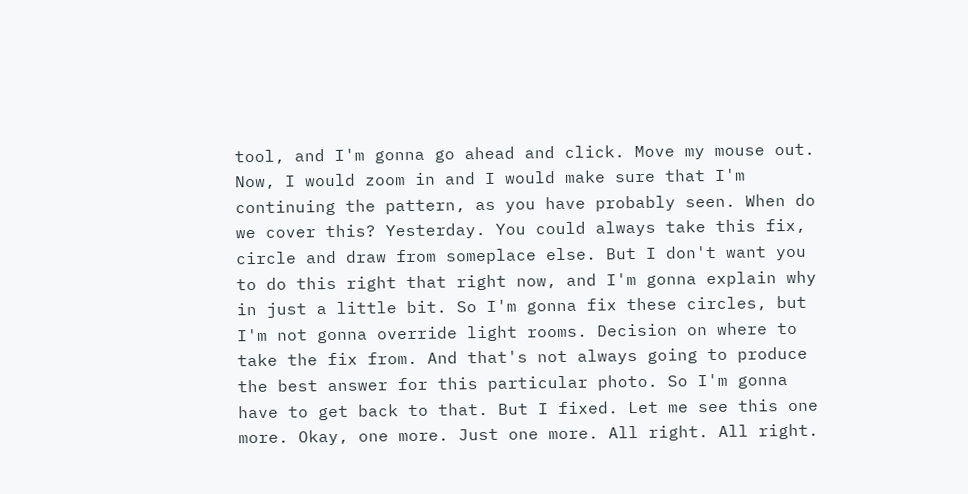tool, and I'm gonna go ahead and click. Move my mouse out. Now, I would zoom in and I would make sure that I'm continuing the pattern, as you have probably seen. When do we cover this? Yesterday. You could always take this fix, circle and draw from someplace else. But I don't want you to do this right that right now, and I'm gonna explain why in just a little bit. So I'm gonna fix these circles, but I'm not gonna override light rooms. Decision on where to take the fix from. And that's not always going to produce the best answer for this particular photo. So I'm gonna have to get back to that. But I fixed. Let me see this one more. Okay, one more. Just one more. All right. All right.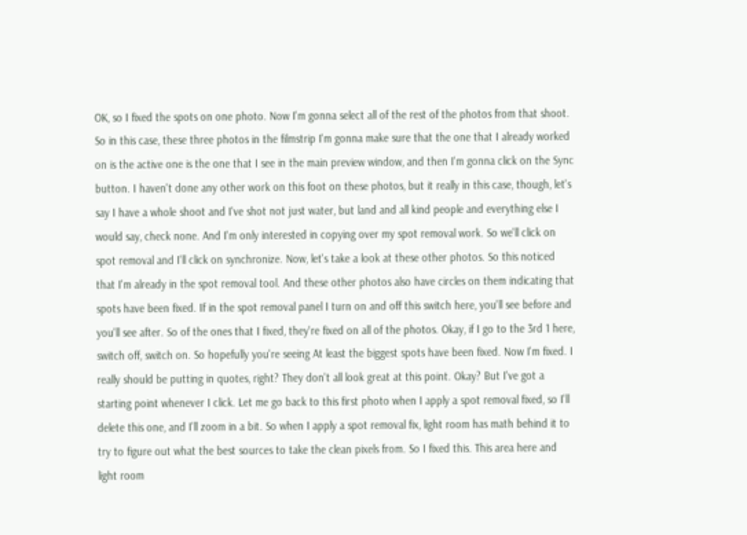OK, so I fixed the spots on one photo. Now I'm gonna select all of the rest of the photos from that shoot. So in this case, these three photos in the filmstrip I'm gonna make sure that the one that I already worked on is the active one is the one that I see in the main preview window, and then I'm gonna click on the Sync button. I haven't done any other work on this foot on these photos, but it really in this case, though, let's say I have a whole shoot and I've shot not just water, but land and all kind people and everything else I would say, check none. And I'm only interested in copying over my spot removal work. So we'll click on spot removal and I'll click on synchronize. Now, let's take a look at these other photos. So this noticed that I'm already in the spot removal tool. And these other photos also have circles on them indicating that spots have been fixed. If in the spot removal panel I turn on and off this switch here, you'll see before and you'll see after. So of the ones that I fixed, they're fixed on all of the photos. Okay, if I go to the 3rd 1 here, switch off, switch on. So hopefully you're seeing At least the biggest spots have been fixed. Now I'm fixed. I really should be putting in quotes, right? They don't all look great at this point. Okay? But I've got a starting point whenever I click. Let me go back to this first photo when I apply a spot removal fixed, so I'll delete this one, and I'll zoom in a bit. So when I apply a spot removal fix, light room has math behind it to try to figure out what the best sources to take the clean pixels from. So I fixed this. This area here and light room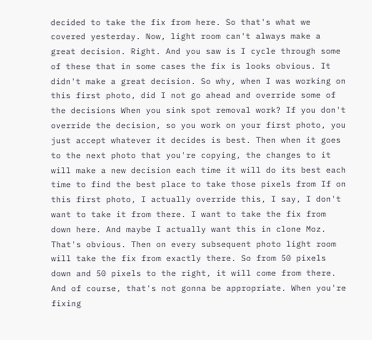decided to take the fix from here. So that's what we covered yesterday. Now, light room can't always make a great decision. Right. And you saw is I cycle through some of these that in some cases the fix is looks obvious. It didn't make a great decision. So why, when I was working on this first photo, did I not go ahead and override some of the decisions When you sink spot removal work? If you don't override the decision, so you work on your first photo, you just accept whatever it decides is best. Then when it goes to the next photo that you're copying, the changes to it will make a new decision each time it will do its best each time to find the best place to take those pixels from If on this first photo, I actually override this, I say, I don't want to take it from there. I want to take the fix from down here. And maybe I actually want this in clone Moz. That's obvious. Then on every subsequent photo light room will take the fix from exactly there. So from 50 pixels down and 50 pixels to the right, it will come from there. And of course, that's not gonna be appropriate. When you're fixing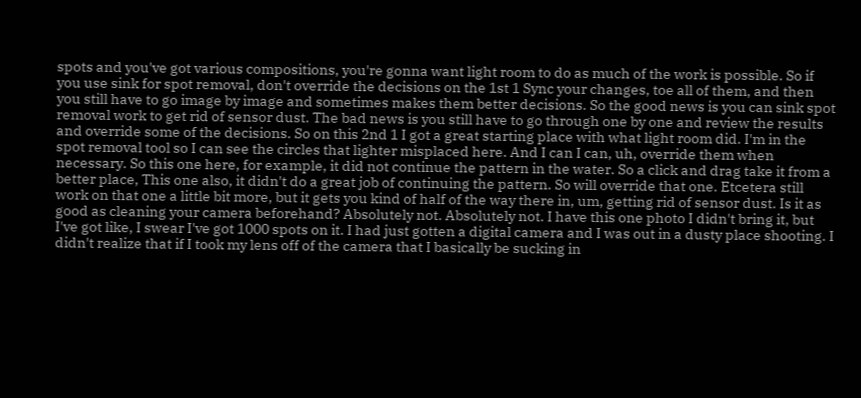spots and you've got various compositions, you're gonna want light room to do as much of the work is possible. So if you use sink for spot removal, don't override the decisions on the 1st 1 Sync your changes, toe all of them, and then you still have to go image by image and sometimes makes them better decisions. So the good news is you can sink spot removal work to get rid of sensor dust. The bad news is you still have to go through one by one and review the results and override some of the decisions. So on this 2nd 1 I got a great starting place with what light room did. I'm in the spot removal tool so I can see the circles that lighter misplaced here. And I can I can, uh, override them when necessary. So this one here, for example, it did not continue the pattern in the water. So a click and drag take it from a better place, This one also, it didn't do a great job of continuing the pattern. So will override that one. Etcetera still work on that one a little bit more, but it gets you kind of half of the way there in, um, getting rid of sensor dust. Is it as good as cleaning your camera beforehand? Absolutely not. Absolutely not. I have this one photo I didn't bring it, but I've got like, I swear I've got 1000 spots on it. I had just gotten a digital camera and I was out in a dusty place shooting. I didn't realize that if I took my lens off of the camera that I basically be sucking in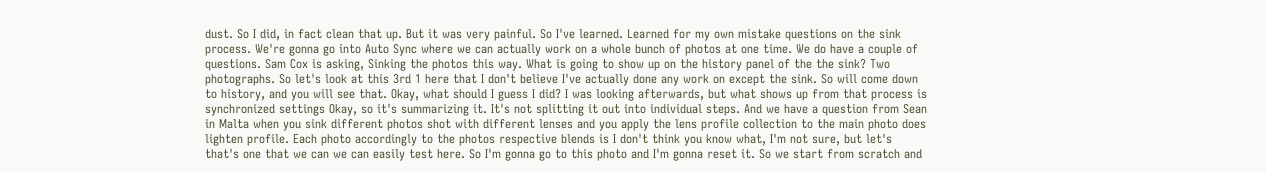dust. So I did, in fact clean that up. But it was very painful. So I've learned. Learned for my own mistake questions on the sink process. We're gonna go into Auto Sync where we can actually work on a whole bunch of photos at one time. We do have a couple of questions. Sam Cox is asking, Sinking the photos this way. What is going to show up on the history panel of the the sink? Two photographs. So let's look at this 3rd 1 here that I don't believe I've actually done any work on except the sink. So will come down to history, and you will see that. Okay, what should I guess I did? I was looking afterwards, but what shows up from that process is synchronized settings Okay, so it's summarizing it. It's not splitting it out into individual steps. And we have a question from Sean in Malta when you sink different photos shot with different lenses and you apply the lens profile collection to the main photo does lighten profile. Each photo accordingly to the photos respective blends is I don't think you know what, I'm not sure, but let's that's one that we can we can easily test here. So I'm gonna go to this photo and I'm gonna reset it. So we start from scratch and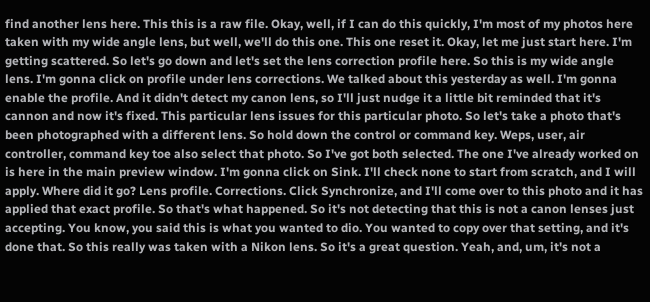find another lens here. This this is a raw file. Okay, well, if I can do this quickly, I'm most of my photos here taken with my wide angle lens, but well, we'll do this one. This one reset it. Okay, let me just start here. I'm getting scattered. So let's go down and let's set the lens correction profile here. So this is my wide angle lens. I'm gonna click on profile under lens corrections. We talked about this yesterday as well. I'm gonna enable the profile. And it didn't detect my canon lens, so I'll just nudge it a little bit reminded that it's cannon and now it's fixed. This particular lens issues for this particular photo. So let's take a photo that's been photographed with a different lens. So hold down the control or command key. Weps, user, air controller, command key toe also select that photo. So I've got both selected. The one I've already worked on is here in the main preview window. I'm gonna click on Sink. I'll check none to start from scratch, and I will apply. Where did it go? Lens profile. Corrections. Click Synchronize, and I'll come over to this photo and it has applied that exact profile. So that's what happened. So it's not detecting that this is not a canon lenses just accepting. You know, you said this is what you wanted to dio. You wanted to copy over that setting, and it's done that. So this really was taken with a Nikon lens. So it's a great question. Yeah, and, um, it's not a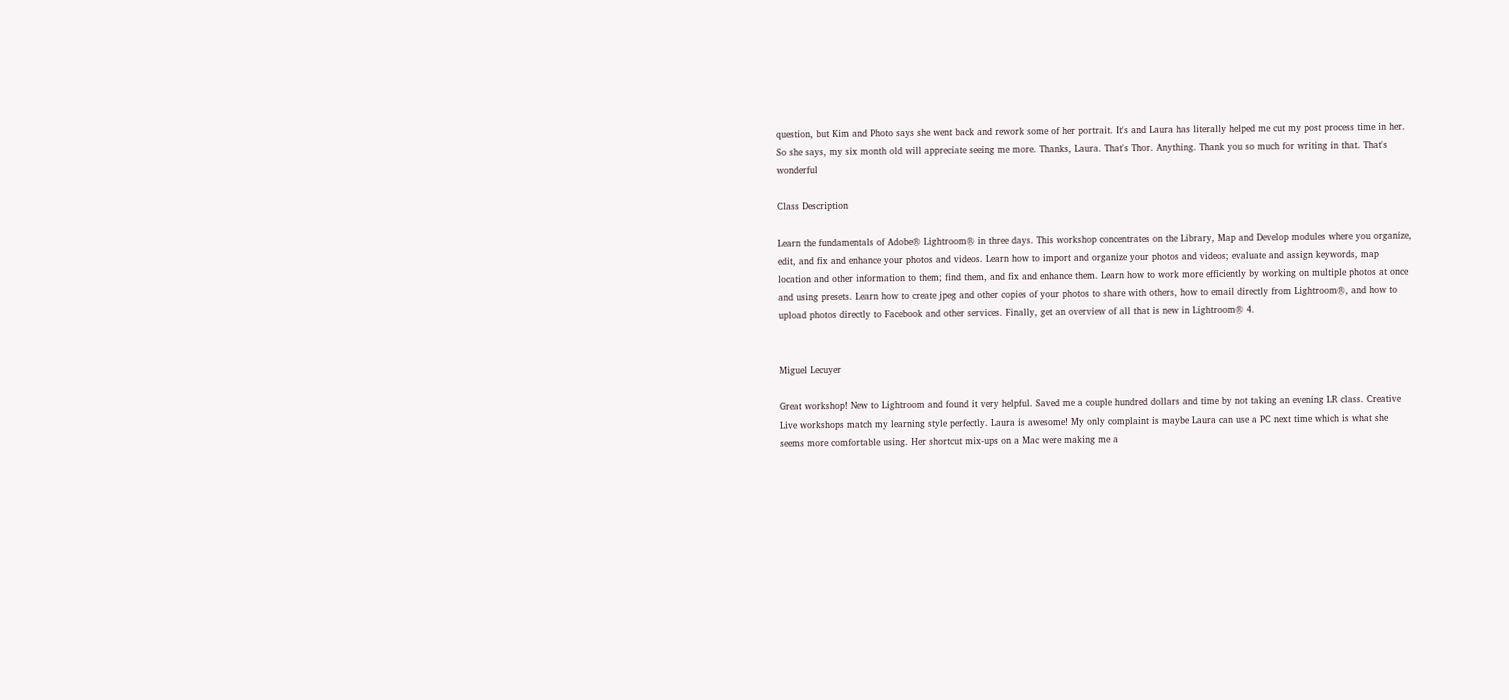question, but Kim and Photo says she went back and rework some of her portrait. It's and Laura has literally helped me cut my post process time in her. So she says, my six month old will appreciate seeing me more. Thanks, Laura. That's Thor. Anything. Thank you so much for writing in that. That's wonderful

Class Description

Learn the fundamentals of Adobe® Lightroom® in three days. This workshop concentrates on the Library, Map and Develop modules where you organize, edit, and fix and enhance your photos and videos. Learn how to import and organize your photos and videos; evaluate and assign keywords, map location and other information to them; find them, and fix and enhance them. Learn how to work more efficiently by working on multiple photos at once and using presets. Learn how to create jpeg and other copies of your photos to share with others, how to email directly from Lightroom®, and how to upload photos directly to Facebook and other services. Finally, get an overview of all that is new in Lightroom® 4.


Miguel Lecuyer

Great workshop! New to Lightroom and found it very helpful. Saved me a couple hundred dollars and time by not taking an evening LR class. Creative Live workshops match my learning style perfectly. Laura is awesome! My only complaint is maybe Laura can use a PC next time which is what she seems more comfortable using. Her shortcut mix-ups on a Mac were making me a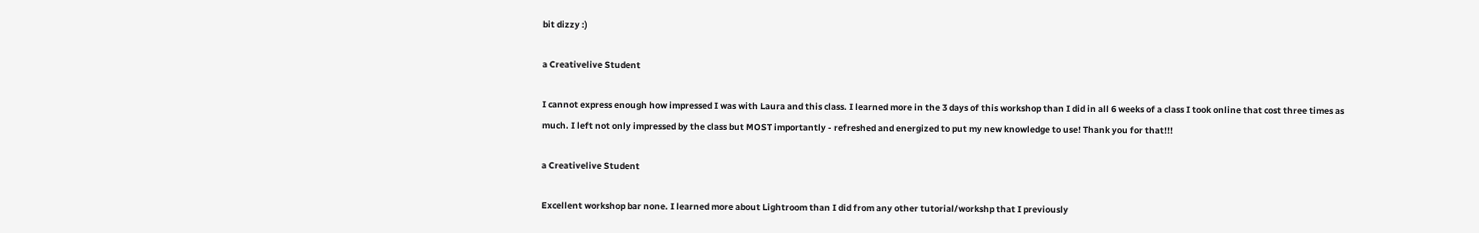bit dizzy :)

a Creativelive Student

I cannot express enough how impressed I was with Laura and this class. I learned more in the 3 days of this workshop than I did in all 6 weeks of a class I took online that cost three times as much. I left not only impressed by the class but MOST importantly - refreshed and energized to put my new knowledge to use! Thank you for that!!!

a Creativelive Student

Excellent workshop bar none. I learned more about Lightroom than I did from any other tutorial/workshp that I previously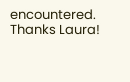encountered. Thanks Laura!